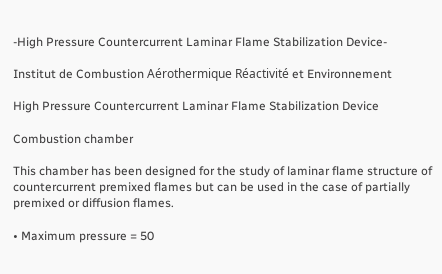-High Pressure Countercurrent Laminar Flame Stabilization Device-

Institut de Combustion Aérothermique Réactivité et Environnement

High Pressure Countercurrent Laminar Flame Stabilization Device

Combustion chamber

This chamber has been designed for the study of laminar flame structure of countercurrent premixed flames but can be used in the case of partially premixed or diffusion flames.

• Maximum pressure = 50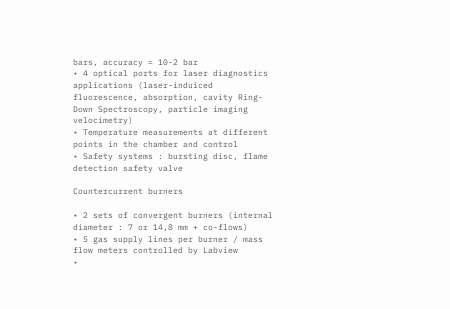bars, accuracy = 10-2 bar
• 4 optical ports for laser diagnostics applications (laser-induiced fluorescence, absorption, cavity Ring-Down Spectroscopy, particle imaging velocimetry)
• Temperature measurements at different points in the chamber and control
• Safety systems : bursting disc, flame detection safety valve

Countercurrent burners

• 2 sets of convergent burners (internal diameter : 7 or 14,8 mm + co-flows)
• 5 gas supply lines per burner / mass flow meters controlled by Labview
•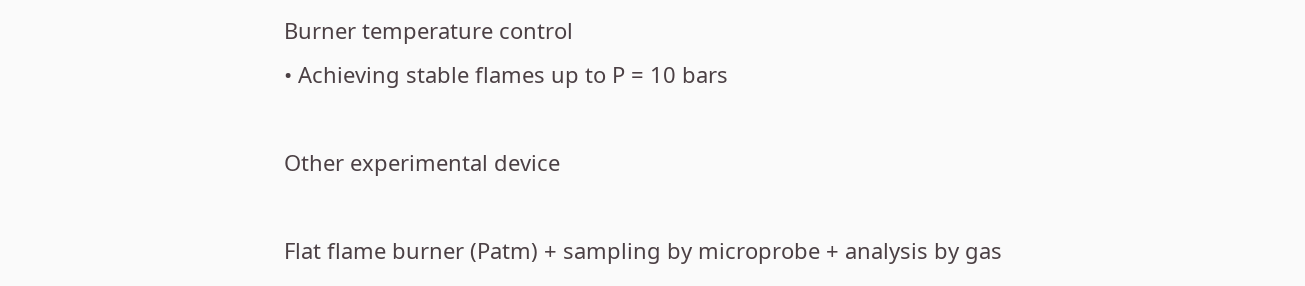Burner temperature control
• Achieving stable flames up to P = 10 bars

Other experimental device

Flat flame burner (Patm) + sampling by microprobe + analysis by gas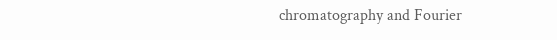chromatography and Fourier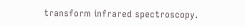transform infrared spectroscopy.